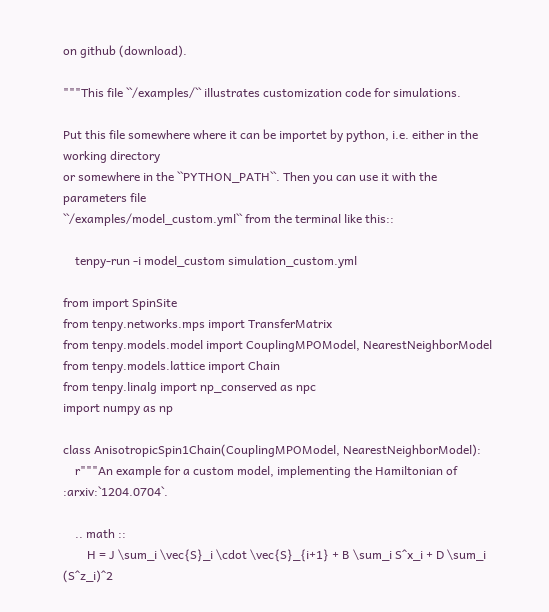on github (download).

"""This file ``/examples/`` illustrates customization code for simulations.

Put this file somewhere where it can be importet by python, i.e. either in the working directory
or somewhere in the ``PYTHON_PATH``. Then you can use it with the parameters file
``/examples/model_custom.yml`` from the terminal like this::

    tenpy-run -i model_custom simulation_custom.yml

from import SpinSite
from tenpy.networks.mps import TransferMatrix
from tenpy.models.model import CouplingMPOModel, NearestNeighborModel
from tenpy.models.lattice import Chain
from tenpy.linalg import np_conserved as npc
import numpy as np

class AnisotropicSpin1Chain(CouplingMPOModel, NearestNeighborModel):
    r"""An example for a custom model, implementing the Hamiltonian of :arxiv:`1204.0704`.

    .. math ::
        H = J \sum_i \vec{S}_i \cdot \vec{S}_{i+1} + B \sum_i S^x_i + D \sum_i (S^z_i)^2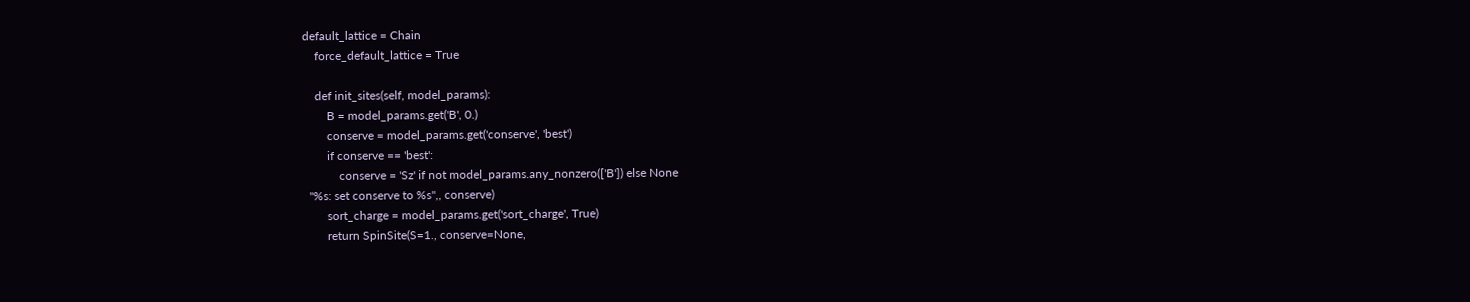default_lattice = Chain
    force_default_lattice = True

    def init_sites(self, model_params):
        B = model_params.get('B', 0.)
        conserve = model_params.get('conserve', 'best')
        if conserve == 'best':
            conserve = 'Sz' if not model_params.any_nonzero(['B']) else None
  "%s: set conserve to %s",, conserve)
        sort_charge = model_params.get('sort_charge', True)
        return SpinSite(S=1., conserve=None,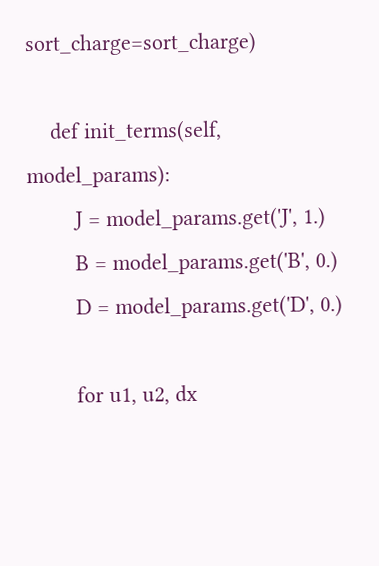sort_charge=sort_charge)

    def init_terms(self, model_params):
        J = model_params.get('J', 1.)
        B = model_params.get('B', 0.)
        D = model_params.get('D', 0.)

        for u1, u2, dx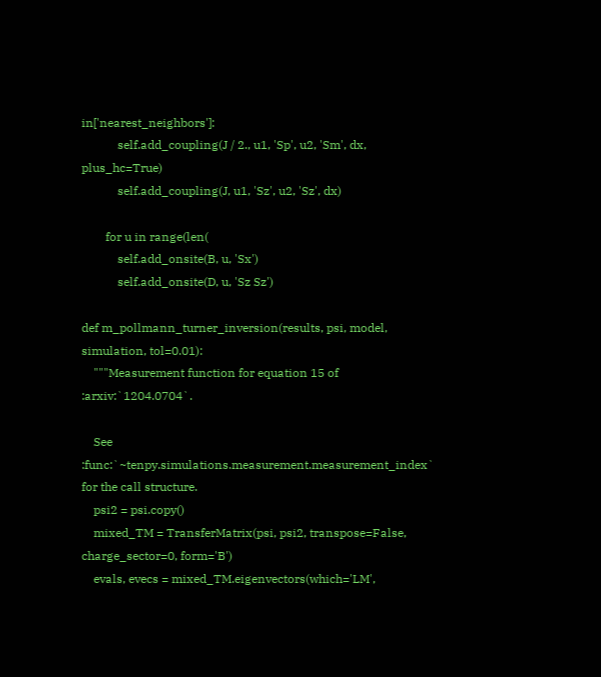in['nearest_neighbors']:
            self.add_coupling(J / 2., u1, 'Sp', u2, 'Sm', dx, plus_hc=True)
            self.add_coupling(J, u1, 'Sz', u2, 'Sz', dx)

        for u in range(len(
            self.add_onsite(B, u, 'Sx')
            self.add_onsite(D, u, 'Sz Sz')

def m_pollmann_turner_inversion(results, psi, model, simulation, tol=0.01):
    """Measurement function for equation 15 of :arxiv:`1204.0704`.

    See :func:`~tenpy.simulations.measurement.measurement_index` for the call structure.
    psi2 = psi.copy()
    mixed_TM = TransferMatrix(psi, psi2, transpose=False, charge_sector=0, form='B')
    evals, evecs = mixed_TM.eigenvectors(which='LM',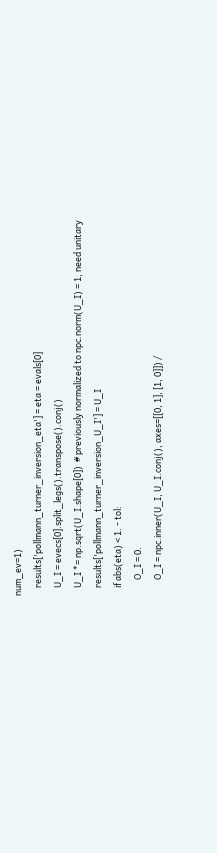num_ev=1)
    results['pollmann_turner_inversion_eta'] = eta = evals[0]
    U_I = evecs[0].split_legs().transpose().conj()
    U_I *= np.sqrt(U_I.shape[0])  # previously normalized to npc.norm(U_I) = 1, need unitary
    results['pollmann_turner_inversion_U_I'] = U_I
    if abs(eta) < 1. - tol:
        O_I = 0.
        O_I = npc.inner(U_I, U_I.conj(), axes=[[0, 1], [1, 0]]) /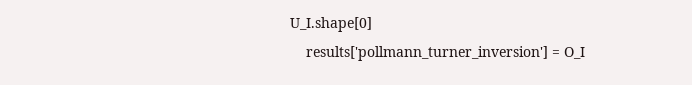U_I.shape[0]
    results['pollmann_turner_inversion'] = O_I